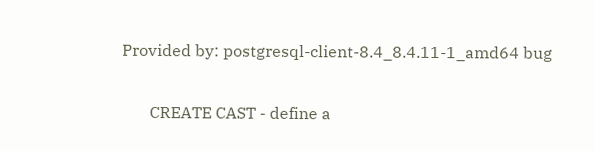Provided by: postgresql-client-8.4_8.4.11-1_amd64 bug


       CREATE CAST - define a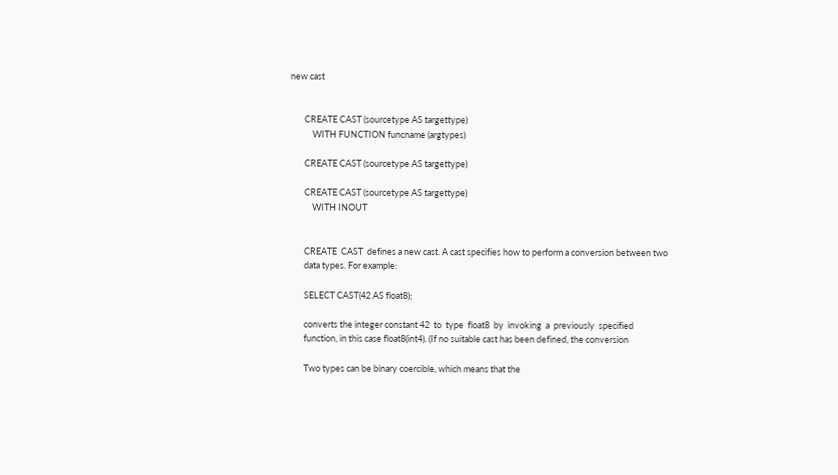new cast


       CREATE CAST (sourcetype AS targettype)
           WITH FUNCTION funcname (argtypes)

       CREATE CAST (sourcetype AS targettype)

       CREATE CAST (sourcetype AS targettype)
           WITH INOUT


       CREATE  CAST  defines a new cast. A cast specifies how to perform a conversion between two
       data types. For example:

       SELECT CAST(42 AS float8);

       converts the integer constant 42  to  type  float8  by  invoking  a  previously  specified
       function, in this case float8(int4). (If no suitable cast has been defined, the conversion

       Two types can be binary coercible, which means that the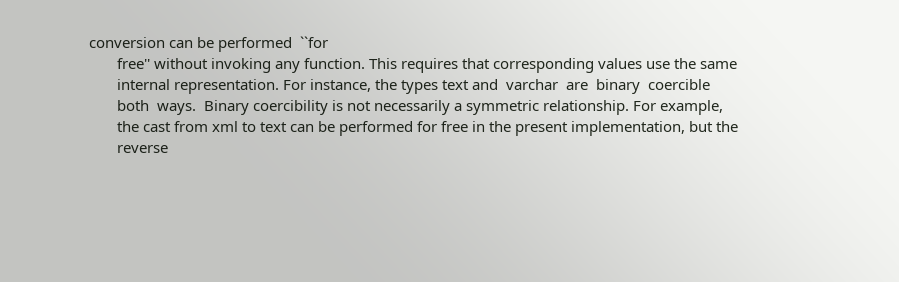conversion can be performed  ``for
       free'' without invoking any function. This requires that corresponding values use the same
       internal representation. For instance, the types text and  varchar  are  binary  coercible
       both  ways.  Binary coercibility is not necessarily a symmetric relationship. For example,
       the cast from xml to text can be performed for free in the present implementation, but the
       reverse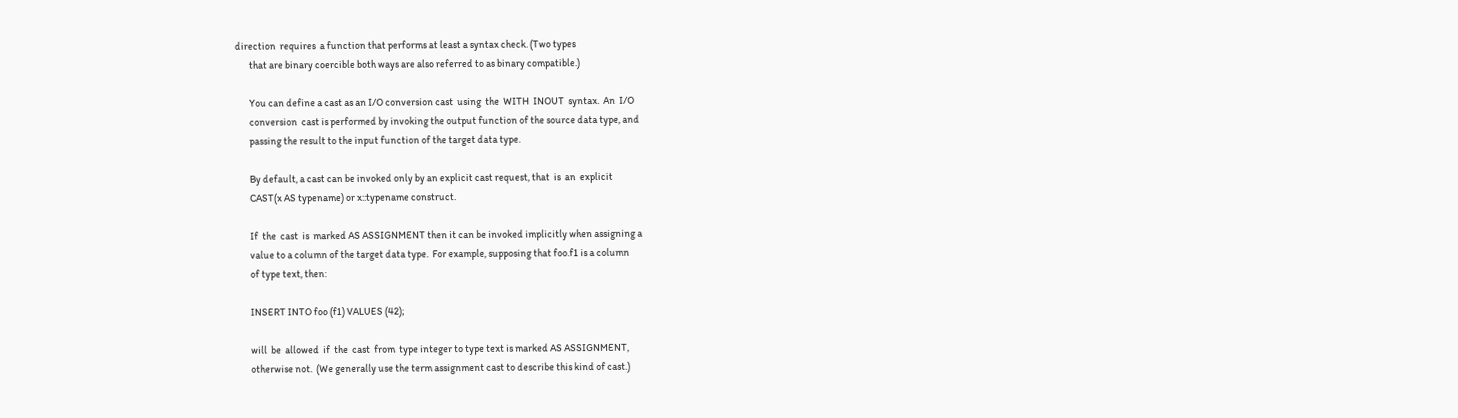direction  requires  a function that performs at least a syntax check. (Two types
       that are binary coercible both ways are also referred to as binary compatible.)

       You can define a cast as an I/O conversion cast  using  the  WITH  INOUT  syntax.  An  I/O
       conversion  cast is performed by invoking the output function of the source data type, and
       passing the result to the input function of the target data type.

       By default, a cast can be invoked only by an explicit cast request, that  is  an  explicit
       CAST(x AS typename) or x::typename construct.

       If  the  cast  is  marked AS ASSIGNMENT then it can be invoked implicitly when assigning a
       value to a column of the target data type.  For example, supposing that foo.f1 is a column
       of type text, then:

       INSERT INTO foo (f1) VALUES (42);

       will  be  allowed  if  the  cast  from  type integer to type text is marked AS ASSIGNMENT,
       otherwise not.  (We generally use the term assignment cast to describe this kind of cast.)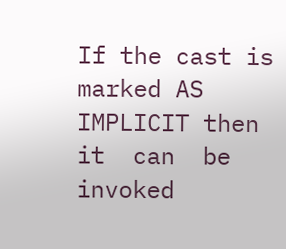If the cast is marked AS IMPLICIT then it  can  be  invoked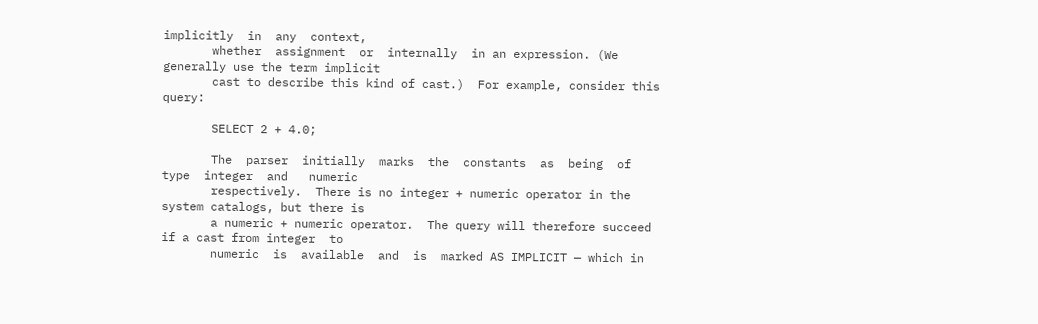implicitly  in  any  context,
       whether  assignment  or  internally  in an expression. (We generally use the term implicit
       cast to describe this kind of cast.)  For example, consider this query:

       SELECT 2 + 4.0;

       The  parser  initially  marks  the  constants  as  being  of  type  integer  and   numeric
       respectively.  There is no integer + numeric operator in the system catalogs, but there is
       a numeric + numeric operator.  The query will therefore succeed if a cast from integer  to
       numeric  is  available  and  is  marked AS IMPLICIT — which in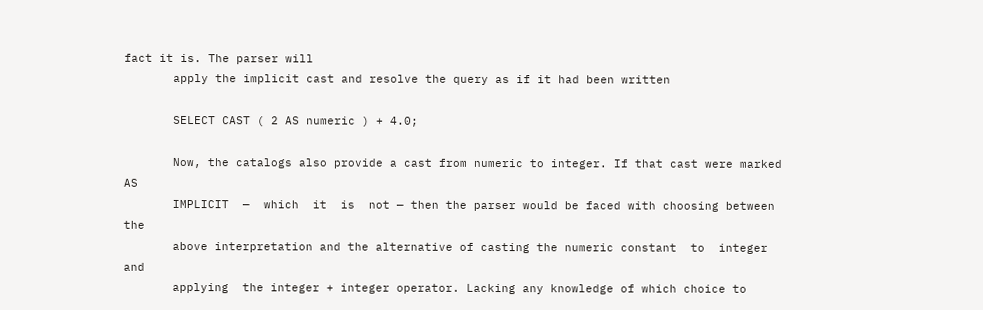fact it is. The parser will
       apply the implicit cast and resolve the query as if it had been written

       SELECT CAST ( 2 AS numeric ) + 4.0;

       Now, the catalogs also provide a cast from numeric to integer. If that cast were marked AS
       IMPLICIT  —  which  it  is  not — then the parser would be faced with choosing between the
       above interpretation and the alternative of casting the numeric constant  to  integer  and
       applying  the integer + integer operator. Lacking any knowledge of which choice to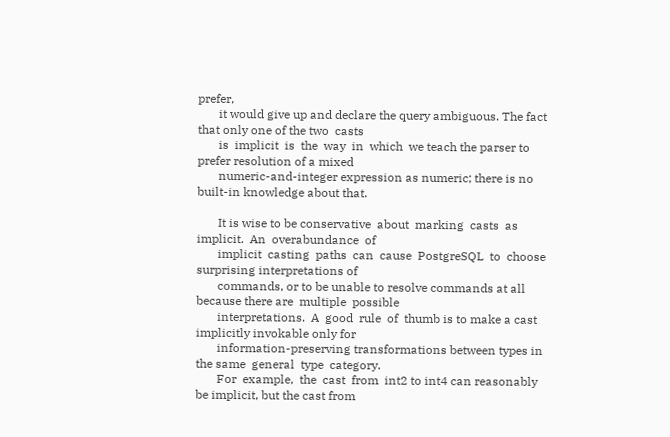prefer,
       it would give up and declare the query ambiguous. The fact that only one of the two  casts
       is  implicit  is  the  way  in  which  we teach the parser to prefer resolution of a mixed
       numeric-and-integer expression as numeric; there is no built-in knowledge about that.

       It is wise to be conservative  about  marking  casts  as  implicit.  An  overabundance  of
       implicit  casting  paths  can  cause  PostgreSQL  to  choose surprising interpretations of
       commands, or to be unable to resolve commands at all because there are  multiple  possible
       interpretations.  A  good  rule  of  thumb is to make a cast implicitly invokable only for
       information-preserving transformations between types in the same  general  type  category.
       For  example,  the  cast  from  int2 to int4 can reasonably be implicit, but the cast from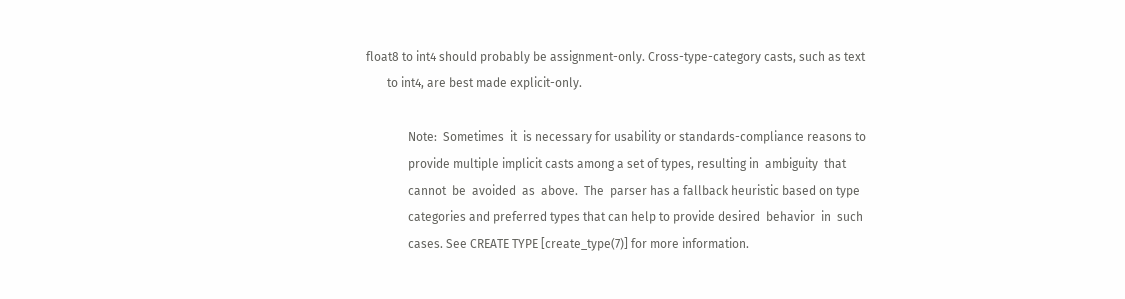float8 to int4 should probably be assignment-only. Cross-type-category casts, such as text
       to int4, are best made explicit-only.

              Note:  Sometimes  it  is necessary for usability or standards-compliance reasons to
              provide multiple implicit casts among a set of types, resulting in  ambiguity  that
              cannot  be  avoided  as  above.  The  parser has a fallback heuristic based on type
              categories and preferred types that can help to provide desired  behavior  in  such
              cases. See CREATE TYPE [create_type(7)] for more information.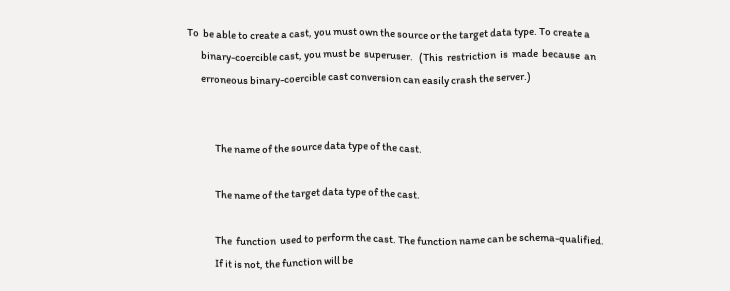To  be able to create a cast, you must own the source or the target data type. To create a
       binary-coercible cast, you must be  superuser.   (This  restriction  is  made  because  an
       erroneous binary-coercible cast conversion can easily crash the server.)


              The name of the source data type of the cast.

              The name of the target data type of the cast.

              The  function  used to perform the cast. The function name can be schema-qualified.
              If it is not, the function will be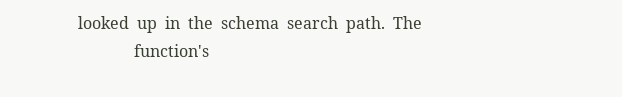looked  up  in  the  schema  search  path.  The
              function's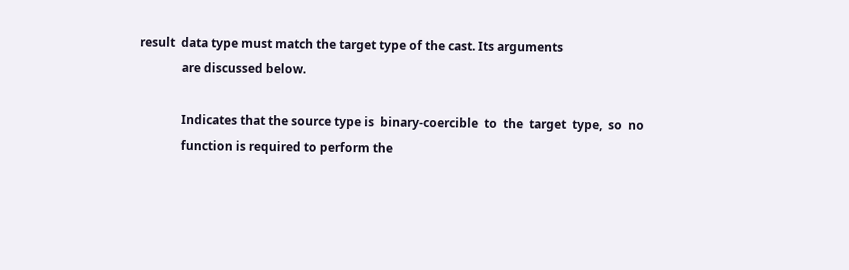result  data type must match the target type of the cast. Its arguments
              are discussed below.

              Indicates that the source type is  binary-coercible  to  the  target  type,  so  no
              function is required to perform the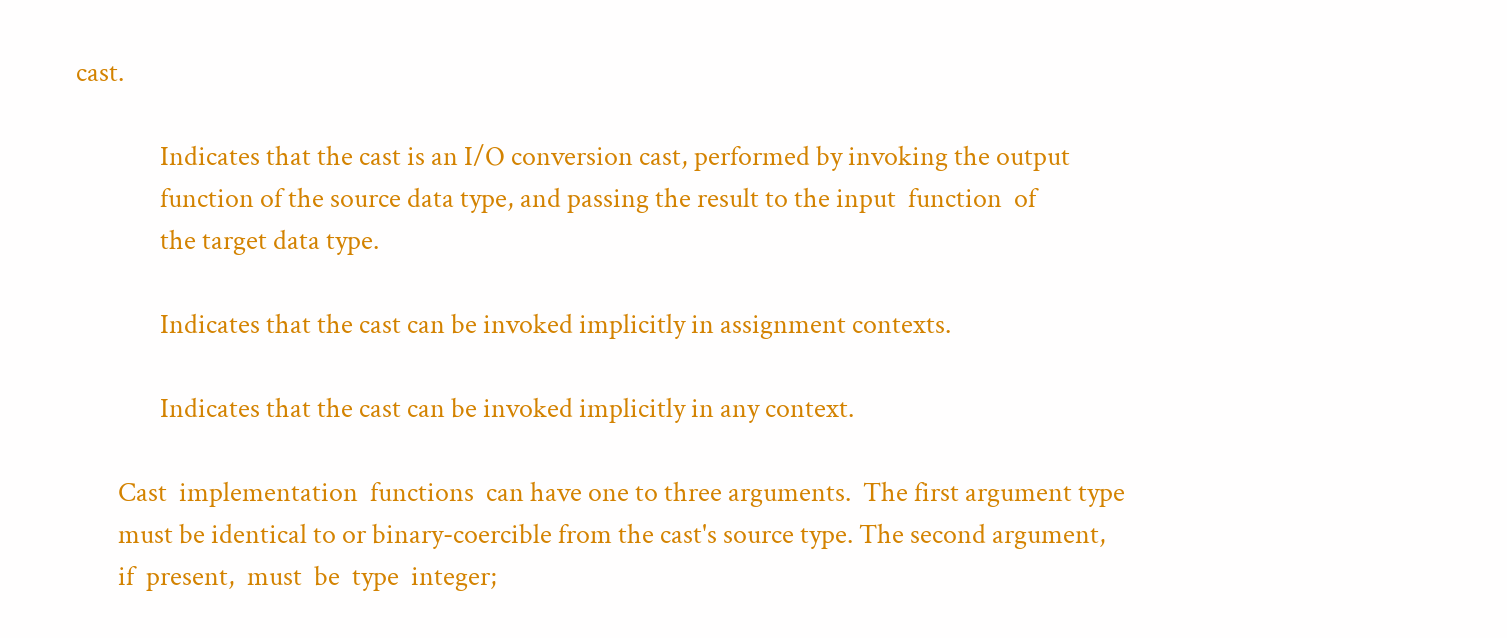cast.

              Indicates that the cast is an I/O conversion cast, performed by invoking the output
              function of the source data type, and passing the result to the input  function  of
              the target data type.

              Indicates that the cast can be invoked implicitly in assignment contexts.

              Indicates that the cast can be invoked implicitly in any context.

       Cast  implementation  functions  can have one to three arguments.  The first argument type
       must be identical to or binary-coercible from the cast's source type. The second argument,
       if  present,  must  be  type  integer;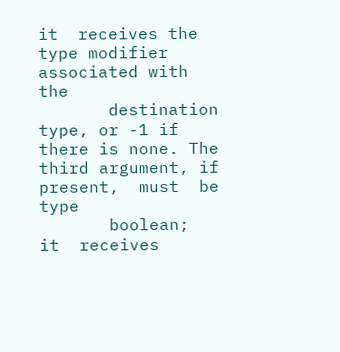it  receives the type modifier associated with the
       destination type, or -1 if there is none. The third argument, if  present,  must  be  type
       boolean;  it  receives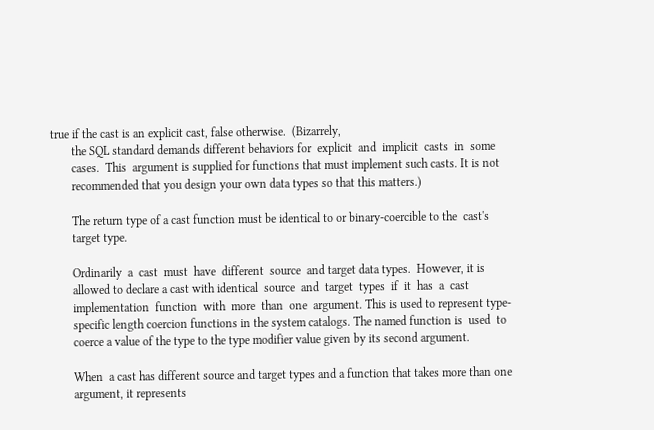true if the cast is an explicit cast, false otherwise.  (Bizarrely,
       the SQL standard demands different behaviors for  explicit  and  implicit  casts  in  some
       cases.  This  argument is supplied for functions that must implement such casts. It is not
       recommended that you design your own data types so that this matters.)

       The return type of a cast function must be identical to or binary-coercible to the  cast's
       target type.

       Ordinarily  a  cast  must  have  different  source  and target data types.  However, it is
       allowed to declare a cast with identical  source  and  target  types  if  it  has  a  cast
       implementation  function  with  more  than  one  argument. This is used to represent type-
       specific length coercion functions in the system catalogs. The named function is  used  to
       coerce a value of the type to the type modifier value given by its second argument.

       When  a cast has different source and target types and a function that takes more than one
       argument, it represents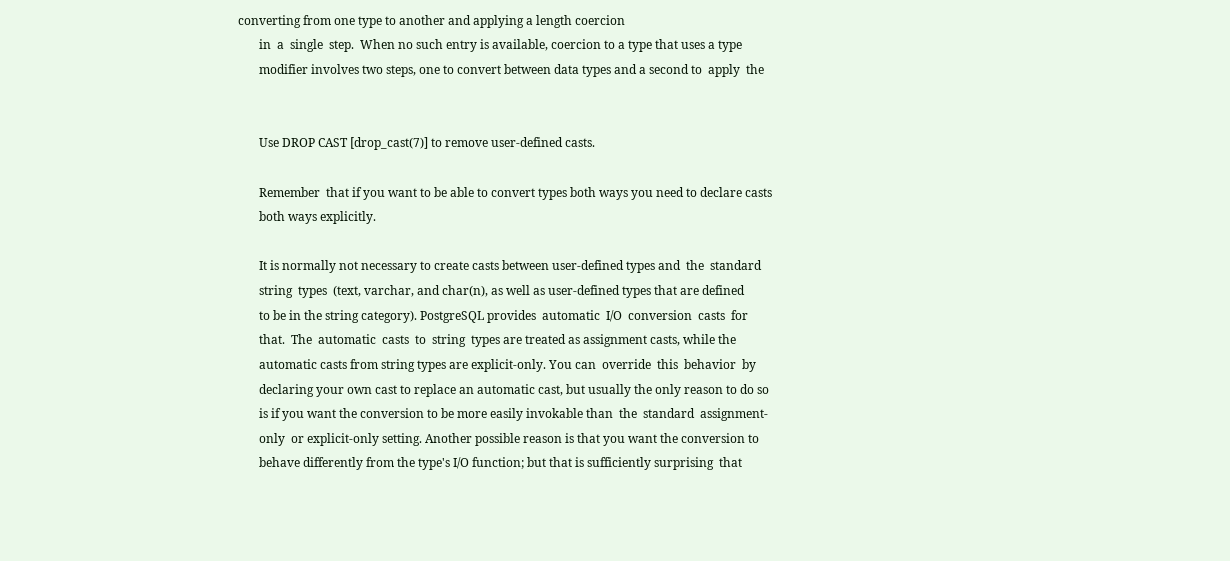converting from one type to another and applying a length coercion
       in  a  single  step.  When no such entry is available, coercion to a type that uses a type
       modifier involves two steps, one to convert between data types and a second to  apply  the


       Use DROP CAST [drop_cast(7)] to remove user-defined casts.

       Remember  that if you want to be able to convert types both ways you need to declare casts
       both ways explicitly.

       It is normally not necessary to create casts between user-defined types and  the  standard
       string  types  (text, varchar, and char(n), as well as user-defined types that are defined
       to be in the string category). PostgreSQL provides  automatic  I/O  conversion  casts  for
       that.  The  automatic  casts  to  string  types are treated as assignment casts, while the
       automatic casts from string types are explicit-only. You can  override  this  behavior  by
       declaring your own cast to replace an automatic cast, but usually the only reason to do so
       is if you want the conversion to be more easily invokable than  the  standard  assignment-
       only  or explicit-only setting. Another possible reason is that you want the conversion to
       behave differently from the type's I/O function; but that is sufficiently surprising  that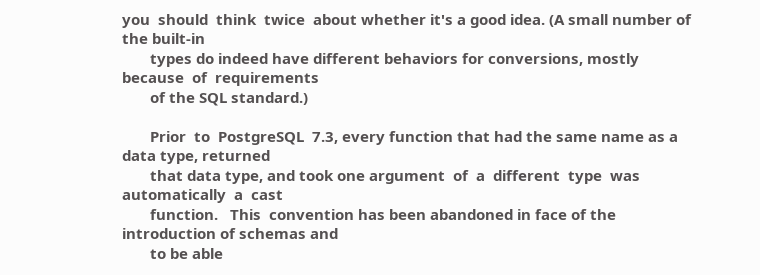you  should  think  twice  about whether it's a good idea. (A small number of the built-in
       types do indeed have different behaviors for conversions, mostly because  of  requirements
       of the SQL standard.)

       Prior  to  PostgreSQL  7.3, every function that had the same name as a data type, returned
       that data type, and took one argument  of  a  different  type  was  automatically  a  cast
       function.   This  convention has been abandoned in face of the introduction of schemas and
       to be able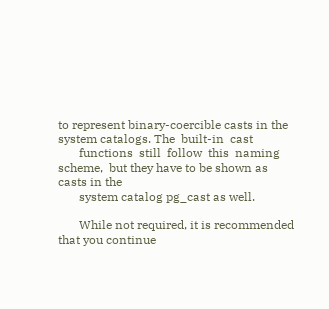to represent binary-coercible casts in the system catalogs. The  built-in  cast
       functions  still  follow  this  naming  scheme,  but they have to be shown as casts in the
       system catalog pg_cast as well.

       While not required, it is recommended that you continue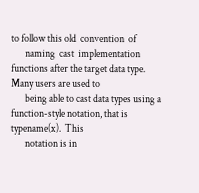to follow this old  convention  of
       naming  cast  implementation  functions after the target data type. Many users are used to
       being able to cast data types using a function-style notation, that is  typename(x).  This
       notation is in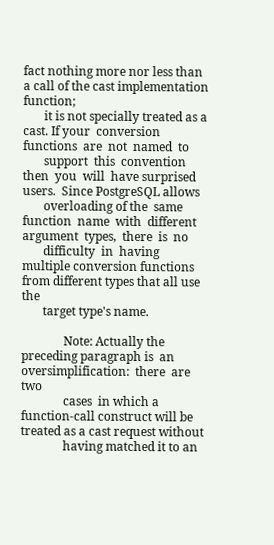fact nothing more nor less than a call of the cast implementation function;
       it is not specially treated as a cast. If your  conversion  functions  are  not  named  to
       support  this  convention  then  you  will  have surprised users.  Since PostgreSQL allows
       overloading of the  same  function  name  with  different  argument  types,  there  is  no
       difficulty  in  having multiple conversion functions from different types that all use the
       target type's name.

              Note: Actually the preceding paragraph is  an  oversimplification:  there  are  two
              cases  in which a function-call construct will be treated as a cast request without
              having matched it to an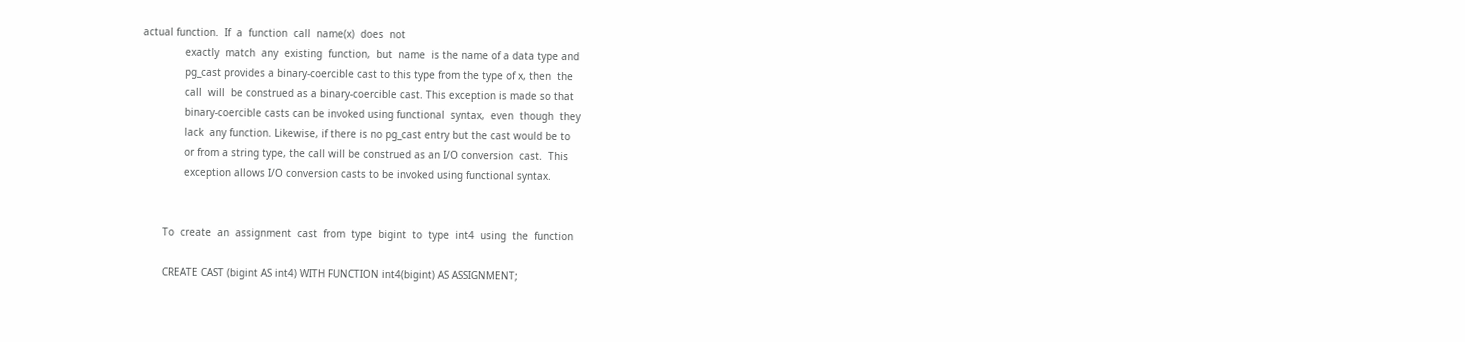actual function.  If  a  function  call  name(x)  does  not
              exactly  match  any  existing  function,  but  name  is the name of a data type and
              pg_cast provides a binary-coercible cast to this type from the type of x, then  the
              call  will  be construed as a binary-coercible cast. This exception is made so that
              binary-coercible casts can be invoked using functional  syntax,  even  though  they
              lack  any function. Likewise, if there is no pg_cast entry but the cast would be to
              or from a string type, the call will be construed as an I/O conversion  cast.  This
              exception allows I/O conversion casts to be invoked using functional syntax.


       To  create  an  assignment  cast  from  type  bigint  to  type  int4  using  the  function

       CREATE CAST (bigint AS int4) WITH FUNCTION int4(bigint) AS ASSIGNMENT;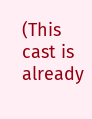(This cast is already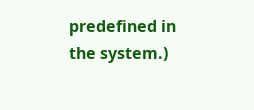predefined in the system.)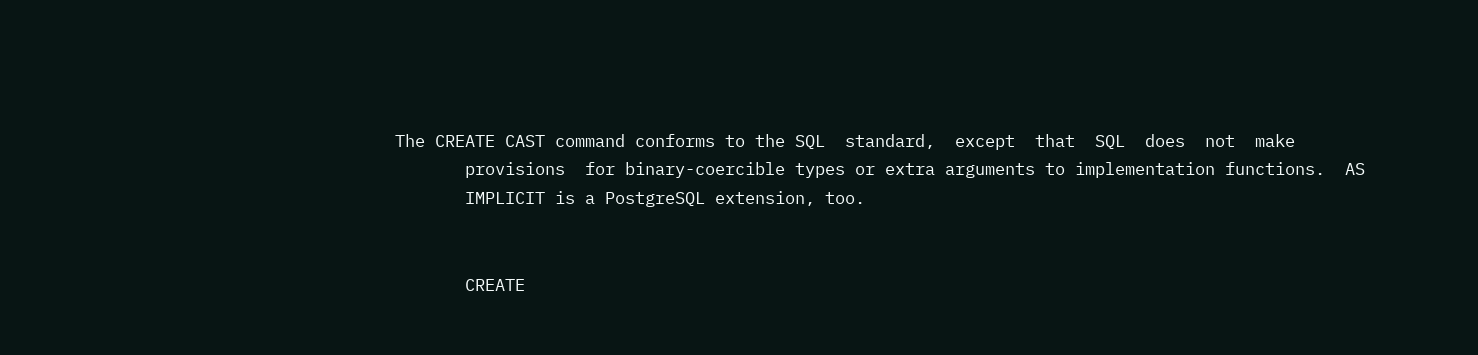The CREATE CAST command conforms to the SQL  standard,  except  that  SQL  does  not  make
       provisions  for binary-coercible types or extra arguments to implementation functions.  AS
       IMPLICIT is a PostgreSQL extension, too.


       CREATE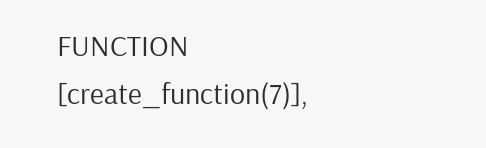FUNCTION   [create_function(7)],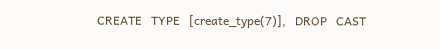CREATE   TYPE   [create_type(7)],   DROP   CAST